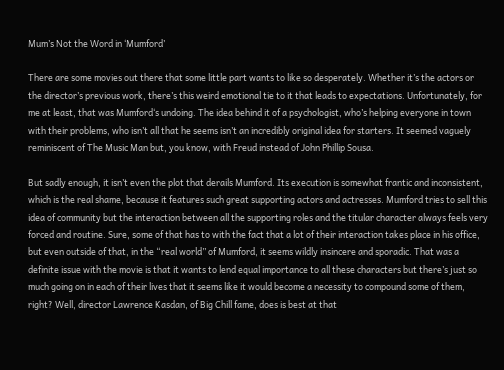Mum’s Not the Word in ‘Mumford’

There are some movies out there that some little part wants to like so desperately. Whether it’s the actors or the director’s previous work, there’s this weird emotional tie to it that leads to expectations. Unfortunately, for me at least, that was Mumford‘s undoing. The idea behind it of a psychologist, who’s helping everyone in town with their problems, who isn’t all that he seems isn’t an incredibly original idea for starters. It seemed vaguely reminiscent of The Music Man but, you know, with Freud instead of John Phillip Sousa.

But sadly enough, it isn’t even the plot that derails Mumford. Its execution is somewhat frantic and inconsistent, which is the real shame, because it features such great supporting actors and actresses. Mumford tries to sell this idea of community but the interaction between all the supporting roles and the titular character always feels very forced and routine. Sure, some of that has to with the fact that a lot of their interaction takes place in his office, but even outside of that, in the “real world” of Mumford, it seems wildly insincere and sporadic. That was a definite issue with the movie is that it wants to lend equal importance to all these characters but there’s just so much going on in each of their lives that it seems like it would become a necessity to compound some of them, right? Well, director Lawrence Kasdan, of Big Chill fame, does is best at that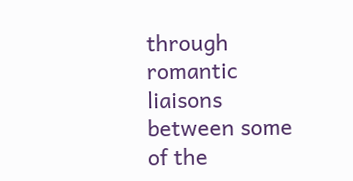through romantic liaisons between some of the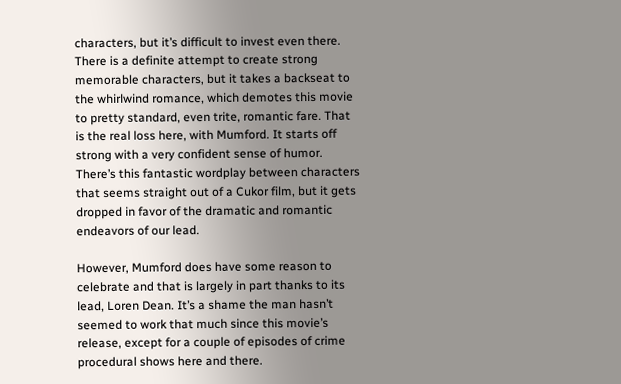characters, but it’s difficult to invest even there. There is a definite attempt to create strong memorable characters, but it takes a backseat to the whirlwind romance, which demotes this movie to pretty standard, even trite, romantic fare. That is the real loss here, with Mumford. It starts off strong with a very confident sense of humor. There’s this fantastic wordplay between characters that seems straight out of a Cukor film, but it gets dropped in favor of the dramatic and romantic endeavors of our lead.

However, Mumford does have some reason to celebrate and that is largely in part thanks to its lead, Loren Dean. It’s a shame the man hasn’t seemed to work that much since this movie’s release, except for a couple of episodes of crime procedural shows here and there.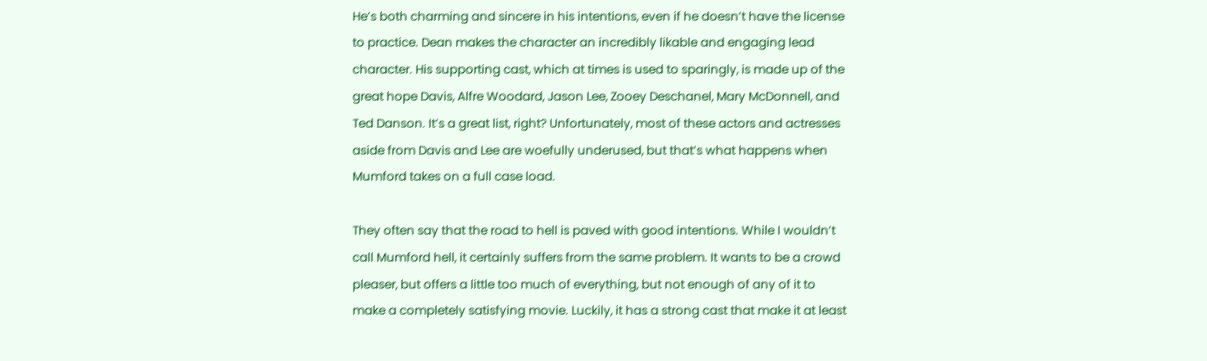He’s both charming and sincere in his intentions, even if he doesn’t have the license to practice. Dean makes the character an incredibly likable and engaging lead character. His supporting cast, which at times is used to sparingly, is made up of the great hope Davis, Alfre Woodard, Jason Lee, Zooey Deschanel, Mary McDonnell, and Ted Danson. It’s a great list, right? Unfortunately, most of these actors and actresses aside from Davis and Lee are woefully underused, but that’s what happens when Mumford takes on a full case load.

They often say that the road to hell is paved with good intentions. While I wouldn’t call Mumford hell, it certainly suffers from the same problem. It wants to be a crowd pleaser, but offers a little too much of everything, but not enough of any of it to make a completely satisfying movie. Luckily, it has a strong cast that make it at least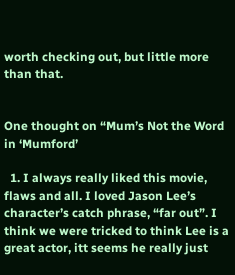worth checking out, but little more than that.


One thought on “Mum’s Not the Word in ‘Mumford’

  1. I always really liked this movie, flaws and all. I loved Jason Lee’s character’s catch phrase, “far out”. I think we were tricked to think Lee is a great actor, itt seems he really just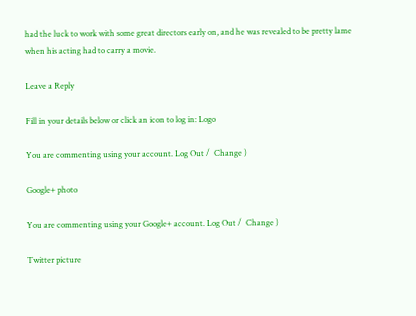had the luck to work with some great directors early on, and he was revealed to be pretty lame when his acting had to carry a movie.

Leave a Reply

Fill in your details below or click an icon to log in: Logo

You are commenting using your account. Log Out /  Change )

Google+ photo

You are commenting using your Google+ account. Log Out /  Change )

Twitter picture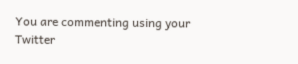You are commenting using your Twitter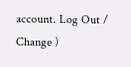account. Log Out /  Change )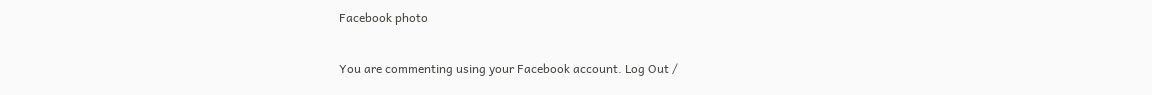Facebook photo

You are commenting using your Facebook account. Log Out /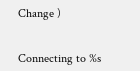Change )


Connecting to %s